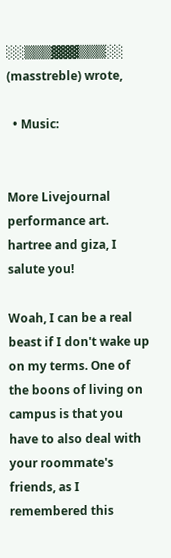░░▒▒▒▓▓▓▒▒▒░░ (masstreble) wrote,

  • Music:


More Livejournal performance art. hartree and giza, I salute you!

Woah, I can be a real beast if I don't wake up on my terms. One of the boons of living on campus is that you have to also deal with your roommate's friends, as I remembered this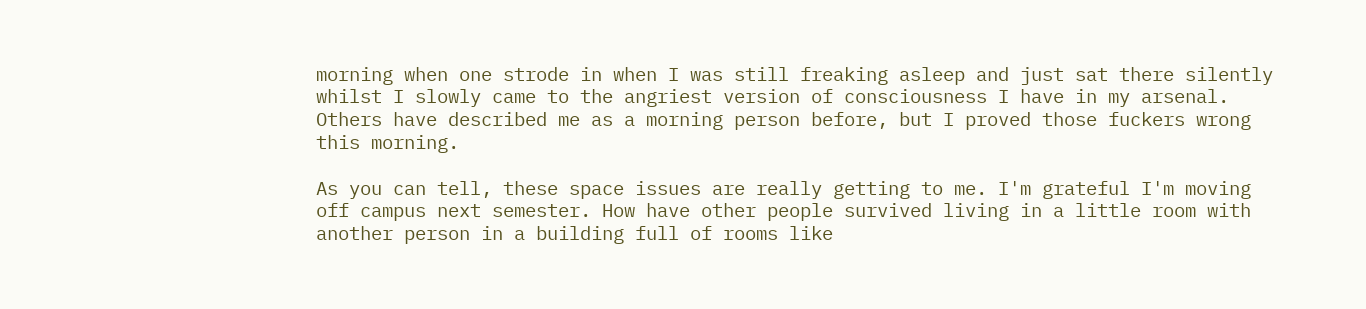morning when one strode in when I was still freaking asleep and just sat there silently whilst I slowly came to the angriest version of consciousness I have in my arsenal. Others have described me as a morning person before, but I proved those fuckers wrong this morning.

As you can tell, these space issues are really getting to me. I'm grateful I'm moving off campus next semester. How have other people survived living in a little room with another person in a building full of rooms like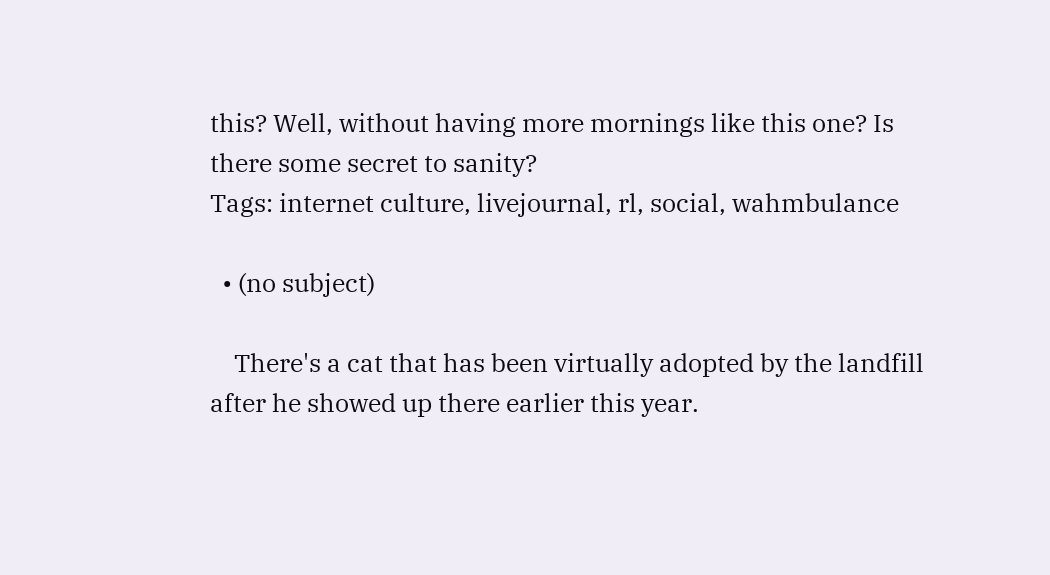this? Well, without having more mornings like this one? Is there some secret to sanity?
Tags: internet culture, livejournal, rl, social, wahmbulance

  • (no subject)

    There's a cat that has been virtually adopted by the landfill after he showed up there earlier this year.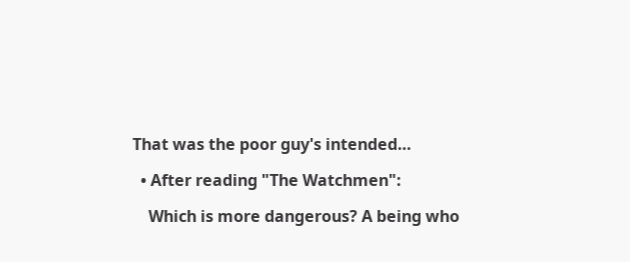That was the poor guy's intended…

  • After reading "The Watchmen":

    Which is more dangerous? A being who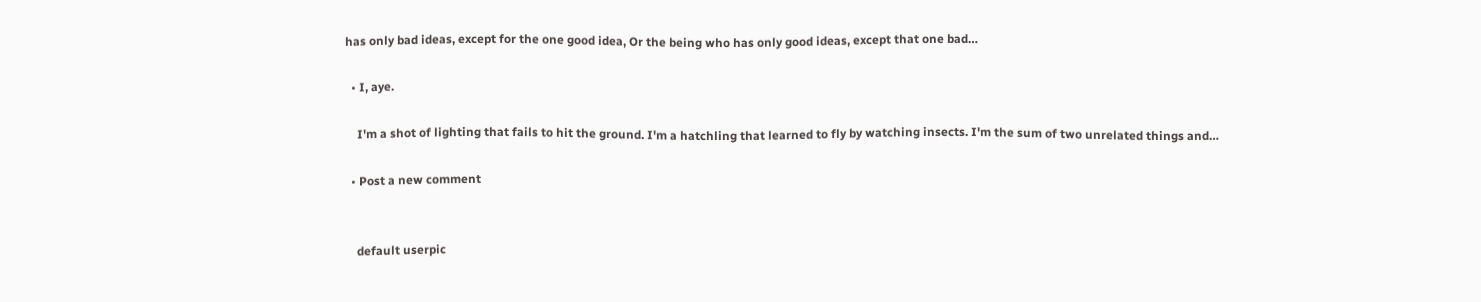has only bad ideas, except for the one good idea, Or the being who has only good ideas, except that one bad…

  • I, aye.

    I'm a shot of lighting that fails to hit the ground. I'm a hatchling that learned to fly by watching insects. I'm the sum of two unrelated things and…

  • Post a new comment


    default userpic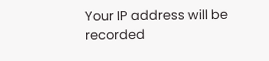Your IP address will be recorded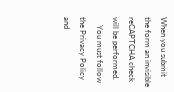When you submit the form an invisible reCAPTCHA check will be performed.
    You must follow the Privacy Policy and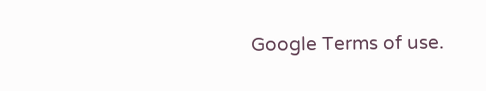Google Terms of use.